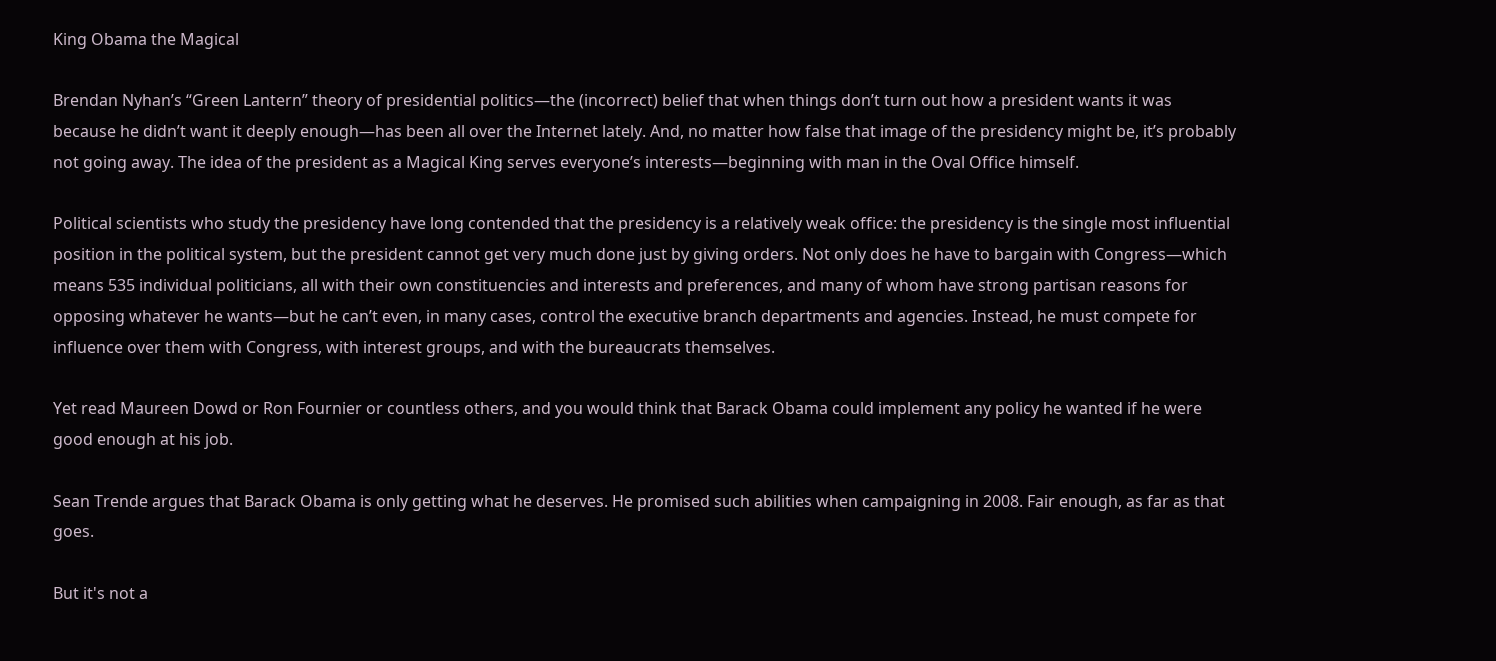King Obama the Magical

Brendan Nyhan’s “Green Lantern” theory of presidential politics—the (incorrect) belief that when things don’t turn out how a president wants it was because he didn’t want it deeply enough—has been all over the Internet lately. And, no matter how false that image of the presidency might be, it’s probably not going away. The idea of the president as a Magical King serves everyone’s interests—beginning with man in the Oval Office himself.

Political scientists who study the presidency have long contended that the presidency is a relatively weak office: the presidency is the single most influential position in the political system, but the president cannot get very much done just by giving orders. Not only does he have to bargain with Congress—which means 535 individual politicians, all with their own constituencies and interests and preferences, and many of whom have strong partisan reasons for opposing whatever he wants—but he can’t even, in many cases, control the executive branch departments and agencies. Instead, he must compete for influence over them with Congress, with interest groups, and with the bureaucrats themselves.

Yet read Maureen Dowd or Ron Fournier or countless others, and you would think that Barack Obama could implement any policy he wanted if he were good enough at his job.

Sean Trende argues that Barack Obama is only getting what he deserves. He promised such abilities when campaigning in 2008. Fair enough, as far as that goes.

But it's not a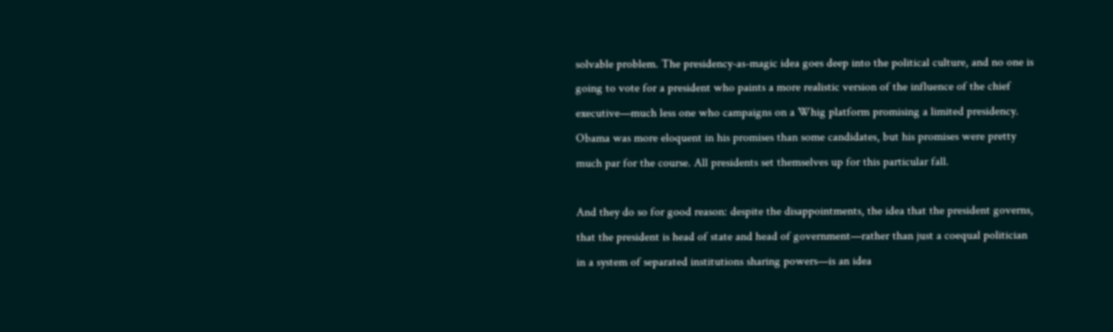solvable problem. The presidency-as-magic idea goes deep into the political culture, and no one is going to vote for a president who paints a more realistic version of the influence of the chief executive—much less one who campaigns on a Whig platform promising a limited presidency. Obama was more eloquent in his promises than some candidates, but his promises were pretty much par for the course. All presidents set themselves up for this particular fall.

And they do so for good reason: despite the disappointments, the idea that the president governs, that the president is head of state and head of government—rather than just a coequal politician in a system of separated institutions sharing powers—is an idea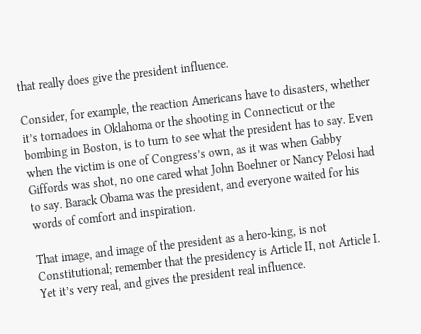that really does give the president influence.

Consider, for example, the reaction Americans have to disasters, whether it’s tornadoes in Oklahoma or the shooting in Connecticut or the bombing in Boston, is to turn to see what the president has to say. Even when the victim is one of Congress’s own, as it was when Gabby Giffords was shot, no one cared what John Boehner or Nancy Pelosi had to say. Barack Obama was the president, and everyone waited for his words of comfort and inspiration.

That image, and image of the president as a hero-king, is not Constitutional; remember that the presidency is Article II, not Article I. Yet it’s very real, and gives the president real influence.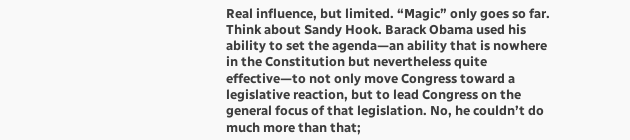Real influence, but limited. “Magic” only goes so far. Think about Sandy Hook. Barack Obama used his ability to set the agenda—an ability that is nowhere in the Constitution but nevertheless quite effective—to not only move Congress toward a legislative reaction, but to lead Congress on the general focus of that legislation. No, he couldn’t do much more than that;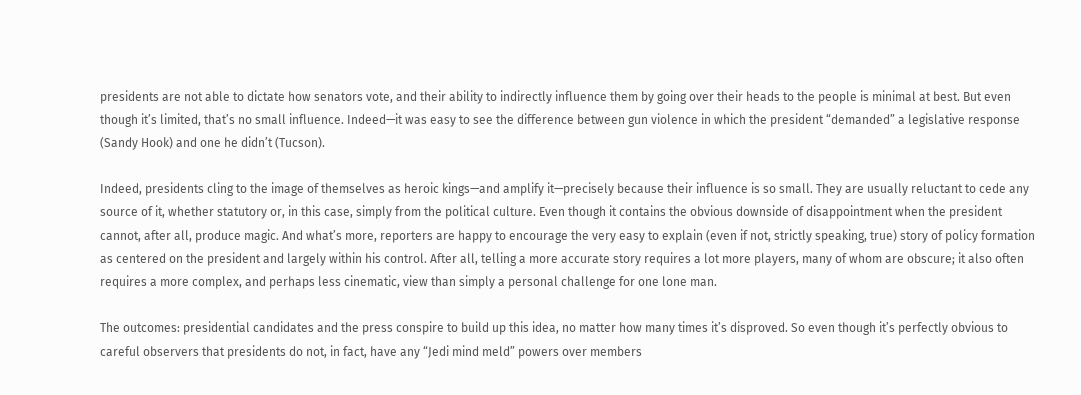presidents are not able to dictate how senators vote, and their ability to indirectly influence them by going over their heads to the people is minimal at best. But even though it’s limited, that’s no small influence. Indeed—it was easy to see the difference between gun violence in which the president “demanded” a legislative response (Sandy Hook) and one he didn’t (Tucson).

Indeed, presidents cling to the image of themselves as heroic kings—and amplify it—precisely because their influence is so small. They are usually reluctant to cede any source of it, whether statutory or, in this case, simply from the political culture. Even though it contains the obvious downside of disappointment when the president cannot, after all, produce magic. And what’s more, reporters are happy to encourage the very easy to explain (even if not, strictly speaking, true) story of policy formation as centered on the president and largely within his control. After all, telling a more accurate story requires a lot more players, many of whom are obscure; it also often requires a more complex, and perhaps less cinematic, view than simply a personal challenge for one lone man.

The outcomes: presidential candidates and the press conspire to build up this idea, no matter how many times it’s disproved. So even though it’s perfectly obvious to careful observers that presidents do not, in fact, have any “Jedi mind meld” powers over members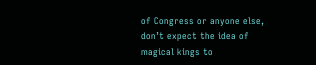of Congress or anyone else, don’t expect the idea of magical kings to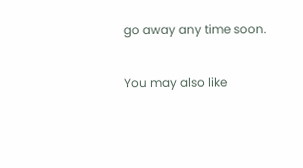go away any time soon.

You may also like